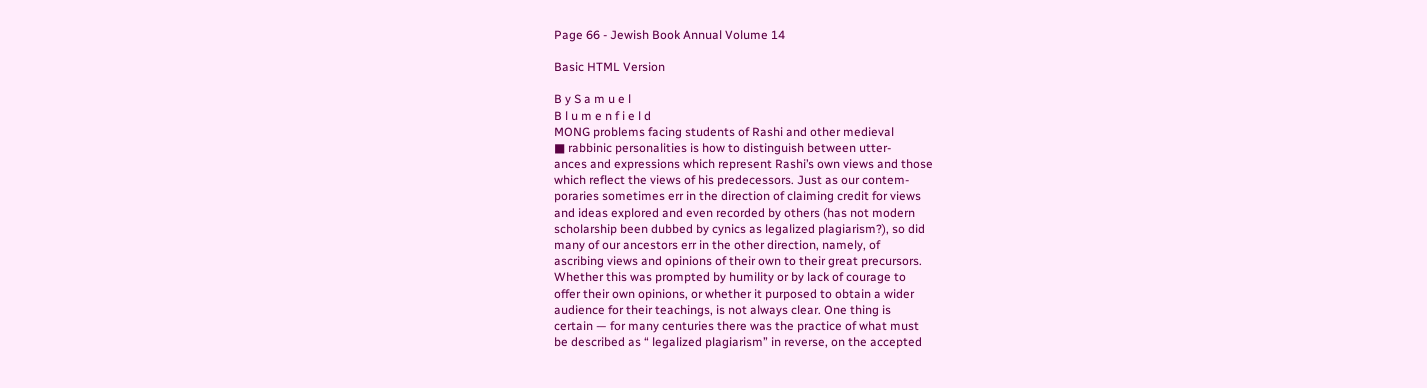Page 66 - Jewish Book Annual Volume 14

Basic HTML Version

B y S a m u e l
B l u m e n f i e l d
MONG problems facing students of Rashi and other medieval
■ rabbinic personalities is how to distinguish between utter-
ances and expressions which represent Rashi’s own views and those
which reflect the views of his predecessors. Just as our contem-
poraries sometimes err in the direction of claiming credit for views
and ideas explored and even recorded by others (has not modern
scholarship been dubbed by cynics as legalized plagiarism?), so did
many of our ancestors err in the other direction, namely, of
ascribing views and opinions of their own to their great precursors.
Whether this was prompted by humility or by lack of courage to
offer their own opinions, or whether it purposed to obtain a wider
audience for their teachings, is not always clear. One thing is
certain — for many centuries there was the practice of what must
be described as “ legalized plagiarism” in reverse, on the accepted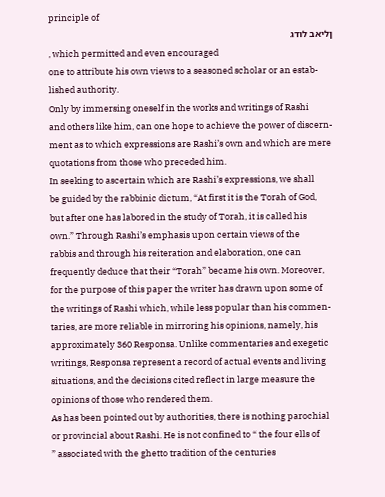principle of
ןליאב לודג
, which permitted and even encouraged
one to attribute his own views to a seasoned scholar or an estab-
lished authority.
Only by immersing oneself in the works and writings of Rashi
and others like him, can one hope to achieve the power of discern-
ment as to which expressions are Rashi’s own and which are mere
quotations from those who preceded him.
In seeking to ascertain which are Rashi’s expressions, we shall
be guided by the rabbinic dictum, “At first it is the Torah of God,
but after one has labored in the study of Torah, it is called his
own.” Through Rashi’s emphasis upon certain views of the
rabbis and through his reiteration and elaboration, one can
frequently deduce that their “Torah” became his own. Moreover,
for the purpose of this paper the writer has drawn upon some of
the writings of Rashi which, while less popular than his commen-
taries, are more reliable in mirroring his opinions, namely, his
approximately 360 Responsa. Unlike commentaries and exegetic
writings, Responsa represent a record of actual events and living
situations, and the decisions cited reflect in large measure the
opinions of those who rendered them.
As has been pointed out by authorities, there is nothing parochial
or provincial about Rashi. He is not confined to “ the four ells of
” associated with the ghetto tradition of the centuries